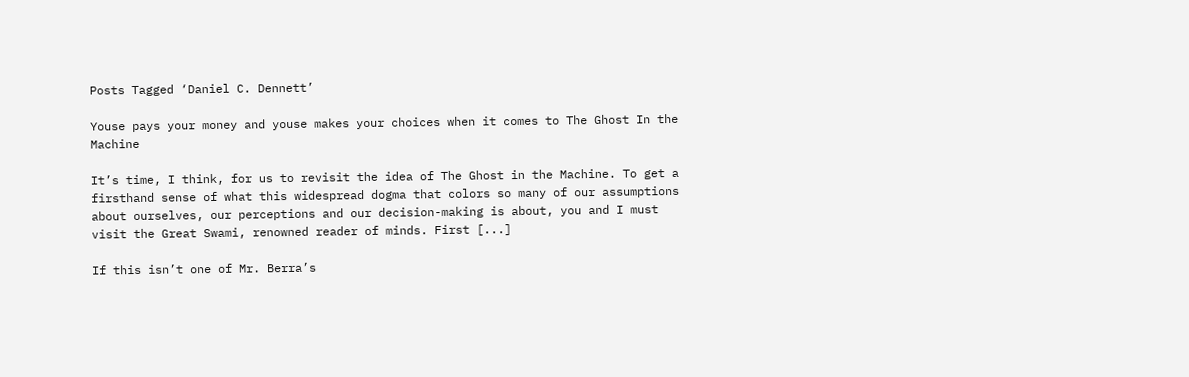Posts Tagged ‘Daniel C. Dennett’

Youse pays your money and youse makes your choices when it comes to The Ghost In the Machine

It’s time, I think, for us to revisit the idea of The Ghost in the Machine. To get a firsthand sense of what this widespread dogma that colors so many of our assumptions about ourselves, our perceptions and our decision-making is about, you and I must visit the Great Swami, renowned reader of minds. First [...]

If this isn’t one of Mr. Berra’s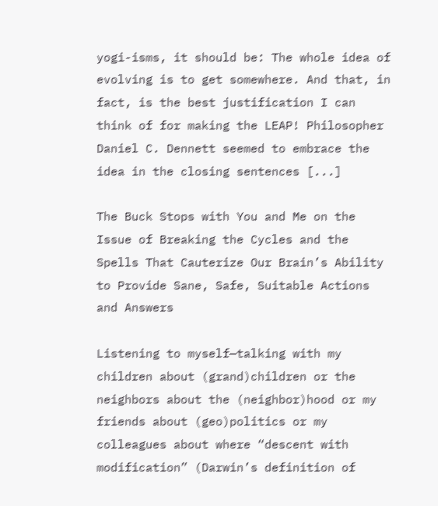yogi-isms, it should be: The whole idea of evolving is to get somewhere. And that, in fact, is the best justification I can think of for making the LEAP! Philosopher Daniel C. Dennett seemed to embrace the idea in the closing sentences [...]

The Buck Stops with You and Me on the Issue of Breaking the Cycles and the Spells That Cauterize Our Brain’s Ability to Provide Sane, Safe, Suitable Actions and Answers

Listening to myself—talking with my children about (grand)children or the neighbors about the (neighbor)hood or my friends about (geo)politics or my colleagues about where “descent with modification” (Darwin’s definition of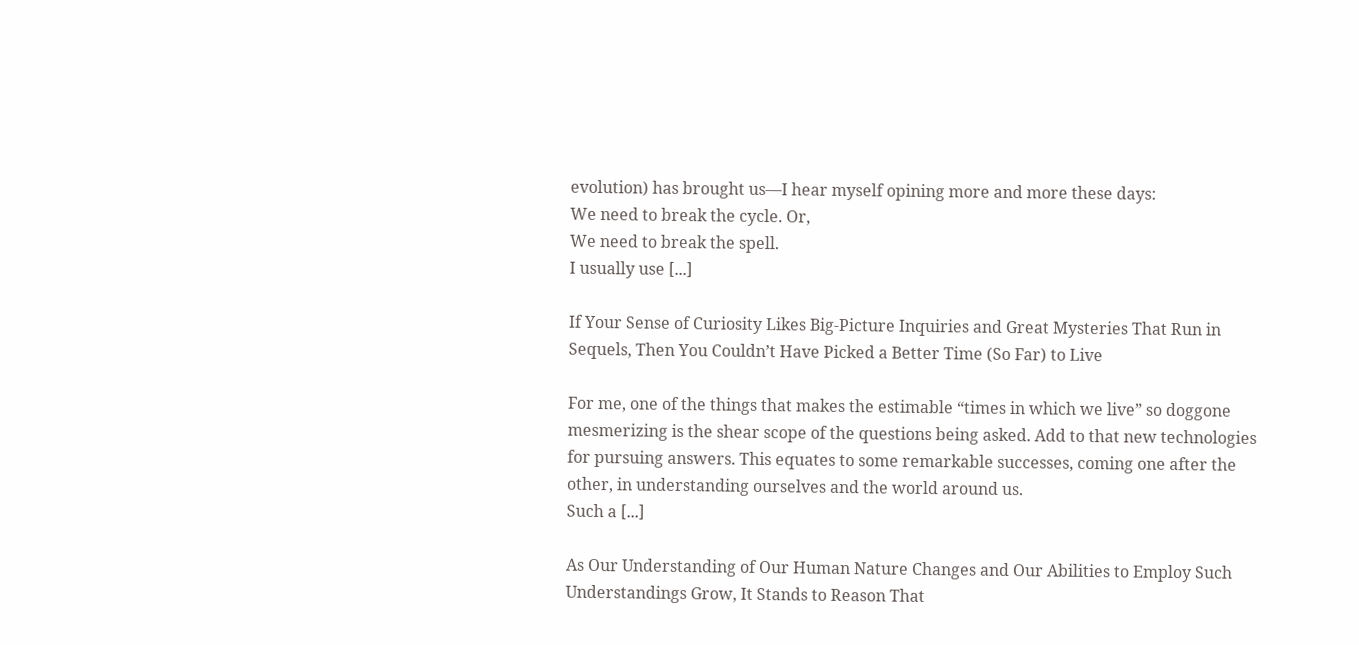evolution) has brought us—I hear myself opining more and more these days:
We need to break the cycle. Or,
We need to break the spell.
I usually use [...]

If Your Sense of Curiosity Likes Big-Picture Inquiries and Great Mysteries That Run in Sequels, Then You Couldn’t Have Picked a Better Time (So Far) to Live

For me, one of the things that makes the estimable “times in which we live” so doggone mesmerizing is the shear scope of the questions being asked. Add to that new technologies for pursuing answers. This equates to some remarkable successes, coming one after the other, in understanding ourselves and the world around us.
Such a [...]

As Our Understanding of Our Human Nature Changes and Our Abilities to Employ Such Understandings Grow, It Stands to Reason That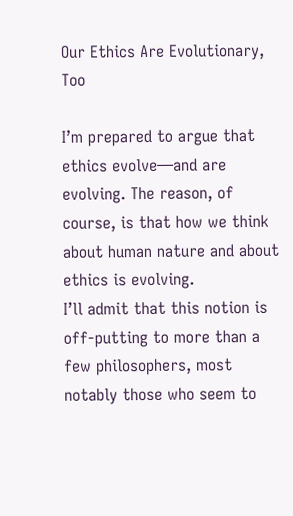Our Ethics Are Evolutionary, Too

I’m prepared to argue that ethics evolve—and are evolving. The reason, of course, is that how we think about human nature and about ethics is evolving.
I’ll admit that this notion is off-putting to more than a few philosophers, most notably those who seem to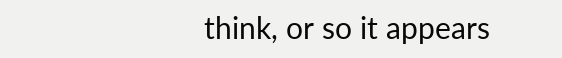think, or so it appears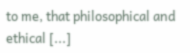to me, that philosophical and ethical [...]